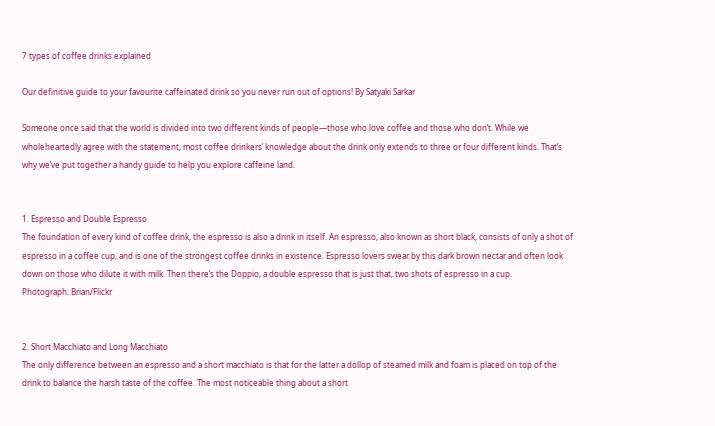7 types of coffee drinks explained

Our definitive guide to your favourite caffeinated drink so you never run out of options! By Satyaki Sarkar

Someone once said that the world is divided into two different kinds of people—those who love coffee and those who don’t. While we wholeheartedly agree with the statement, most coffee drinkers’ knowledge about the drink only extends to three or four different kinds. That’s why we’ve put together a handy guide to help you explore caffeine land.


1. Espresso and Double Espresso
The foundation of every kind of coffee drink, the espresso is also a drink in itself. An espresso, also known as short black, consists of only a shot of espresso in a coffee cup, and is one of the strongest coffee drinks in existence. Espresso lovers swear by this dark brown nectar and often look down on those who dilute it with milk. Then there’s the Doppio, a double espresso that is just that, two shots of espresso in a cup.
Photograph: Brian/Flickr


2. Short Macchiato and Long Macchiato
The only difference between an espresso and a short macchiato is that for the latter a dollop of steamed milk and foam is placed on top of the drink to balance the harsh taste of the coffee. The most noticeable thing about a short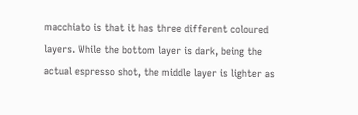macchiato is that it has three different coloured layers. While the bottom layer is dark, being the actual espresso shot, the middle layer is lighter as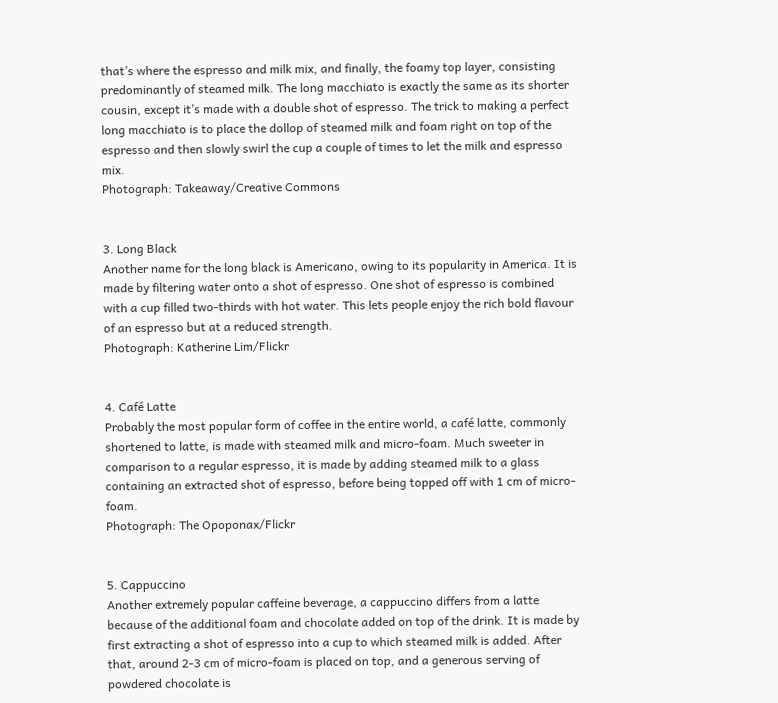that’s where the espresso and milk mix, and finally, the foamy top layer, consisting predominantly of steamed milk. The long macchiato is exactly the same as its shorter cousin, except it’s made with a double shot of espresso. The trick to making a perfect long macchiato is to place the dollop of steamed milk and foam right on top of the espresso and then slowly swirl the cup a couple of times to let the milk and espresso mix.
Photograph: Takeaway/Creative Commons


3. Long Black
Another name for the long black is Americano, owing to its popularity in America. It is made by filtering water onto a shot of espresso. One shot of espresso is combined with a cup filled two-thirds with hot water. This lets people enjoy the rich bold flavour of an espresso but at a reduced strength.
Photograph: Katherine Lim/Flickr


4. Café Latte
Probably the most popular form of coffee in the entire world, a café latte, commonly shortened to latte, is made with steamed milk and micro-foam. Much sweeter in comparison to a regular espresso, it is made by adding steamed milk to a glass containing an extracted shot of espresso, before being topped off with 1 cm of micro-foam.
Photograph: The Opoponax/Flickr


5. Cappuccino
Another extremely popular caffeine beverage, a cappuccino differs from a latte because of the additional foam and chocolate added on top of the drink. It is made by first extracting a shot of espresso into a cup to which steamed milk is added. After that, around 2-3 cm of micro-foam is placed on top, and a generous serving of powdered chocolate is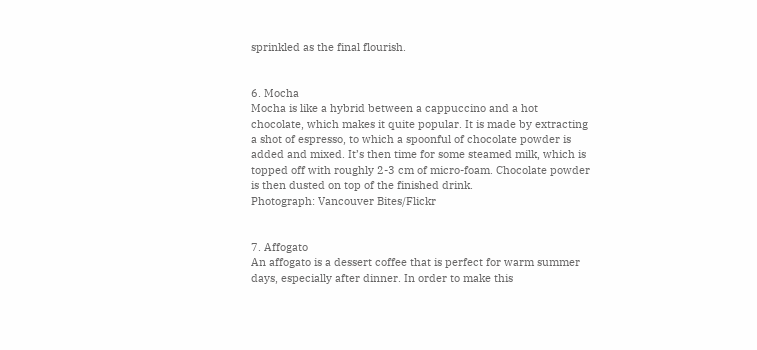sprinkled as the final flourish.


6. Mocha
Mocha is like a hybrid between a cappuccino and a hot chocolate, which makes it quite popular. It is made by extracting a shot of espresso, to which a spoonful of chocolate powder is added and mixed. It’s then time for some steamed milk, which is topped off with roughly 2-3 cm of micro-foam. Chocolate powder is then dusted on top of the finished drink.
Photograph: Vancouver Bites/Flickr


7. Affogato
An affogato is a dessert coffee that is perfect for warm summer days, especially after dinner. In order to make this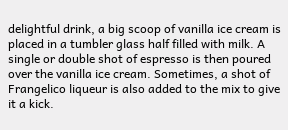delightful drink, a big scoop of vanilla ice cream is placed in a tumbler glass half filled with milk. A single or double shot of espresso is then poured over the vanilla ice cream. Sometimes, a shot of Frangelico liqueur is also added to the mix to give it a kick.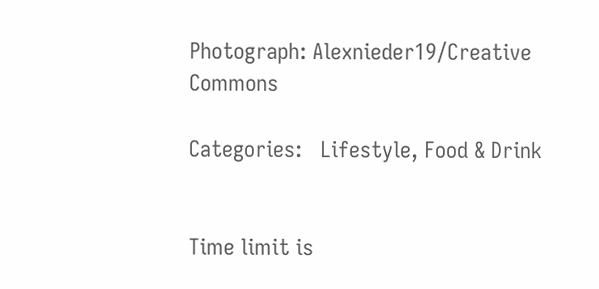Photograph: Alexnieder19/Creative Commons

Categories:   Lifestyle, Food & Drink


Time limit is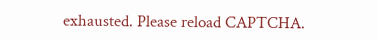exhausted. Please reload CAPTCHA.